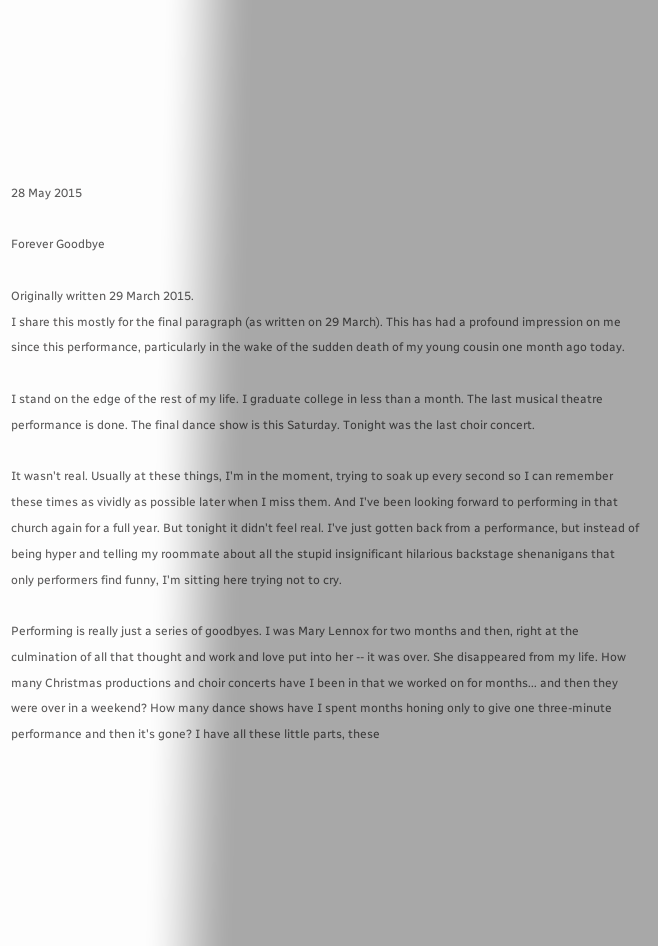28 May 2015

Forever Goodbye

Originally written 29 March 2015.
I share this mostly for the final paragraph (as written on 29 March). This has had a profound impression on me since this performance, particularly in the wake of the sudden death of my young cousin one month ago today.

I stand on the edge of the rest of my life. I graduate college in less than a month. The last musical theatre performance is done. The final dance show is this Saturday. Tonight was the last choir concert.

It wasn't real. Usually at these things, I'm in the moment, trying to soak up every second so I can remember these times as vividly as possible later when I miss them. And I've been looking forward to performing in that church again for a full year. But tonight it didn't feel real. I've just gotten back from a performance, but instead of being hyper and telling my roommate about all the stupid insignificant hilarious backstage shenanigans that only performers find funny, I'm sitting here trying not to cry.

Performing is really just a series of goodbyes. I was Mary Lennox for two months and then, right at the culmination of all that thought and work and love put into her -- it was over. She disappeared from my life. How many Christmas productions and choir concerts have I been in that we worked on for months... and then they were over in a weekend? How many dance shows have I spent months honing only to give one three-minute performance and then it's gone? I have all these little parts, these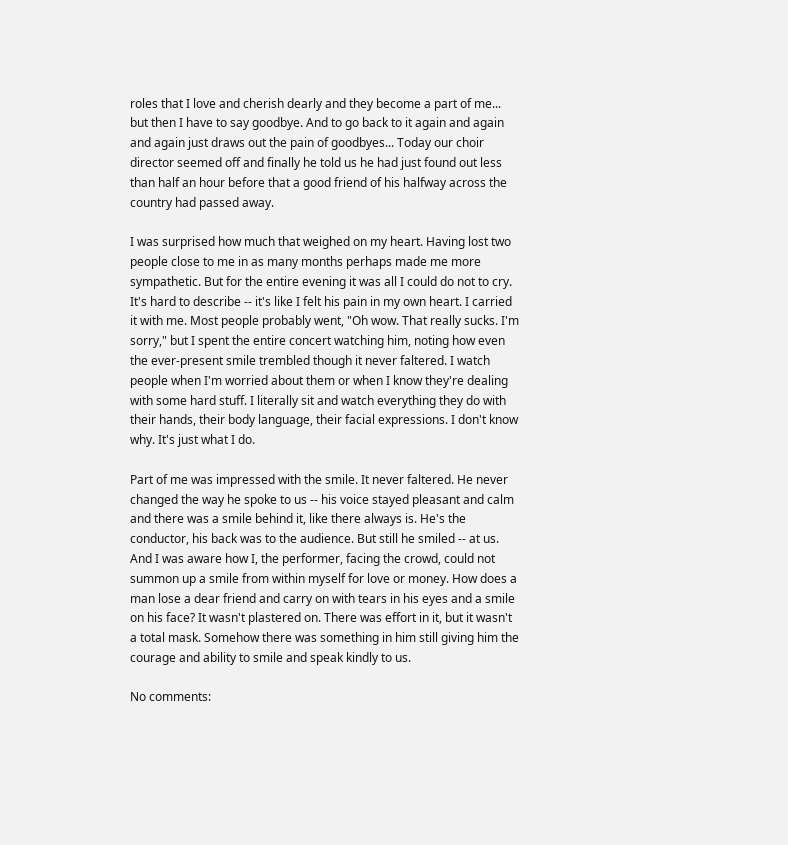roles that I love and cherish dearly and they become a part of me... but then I have to say goodbye. And to go back to it again and again and again just draws out the pain of goodbyes... Today our choir director seemed off and finally he told us he had just found out less than half an hour before that a good friend of his halfway across the country had passed away.

I was surprised how much that weighed on my heart. Having lost two people close to me in as many months perhaps made me more sympathetic. But for the entire evening it was all I could do not to cry. It's hard to describe -- it's like I felt his pain in my own heart. I carried it with me. Most people probably went, "Oh wow. That really sucks. I'm sorry," but I spent the entire concert watching him, noting how even the ever-present smile trembled though it never faltered. I watch people when I'm worried about them or when I know they're dealing with some hard stuff. I literally sit and watch everything they do with their hands, their body language, their facial expressions. I don't know why. It's just what I do.

Part of me was impressed with the smile. It never faltered. He never changed the way he spoke to us -- his voice stayed pleasant and calm and there was a smile behind it, like there always is. He's the conductor, his back was to the audience. But still he smiled -- at us. And I was aware how I, the performer, facing the crowd, could not summon up a smile from within myself for love or money. How does a man lose a dear friend and carry on with tears in his eyes and a smile on his face? It wasn't plastered on. There was effort in it, but it wasn't a total mask. Somehow there was something in him still giving him the courage and ability to smile and speak kindly to us.

No comments: